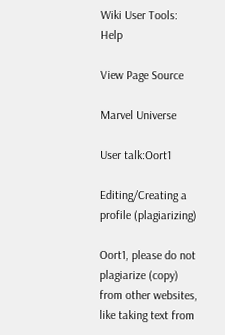Wiki User Tools: Help

View Page Source

Marvel Universe

User talk:Oort1

Editing/Creating a profile (plagiarizing)

Oort1, please do not plagiarize (copy) from other websites, like taking text from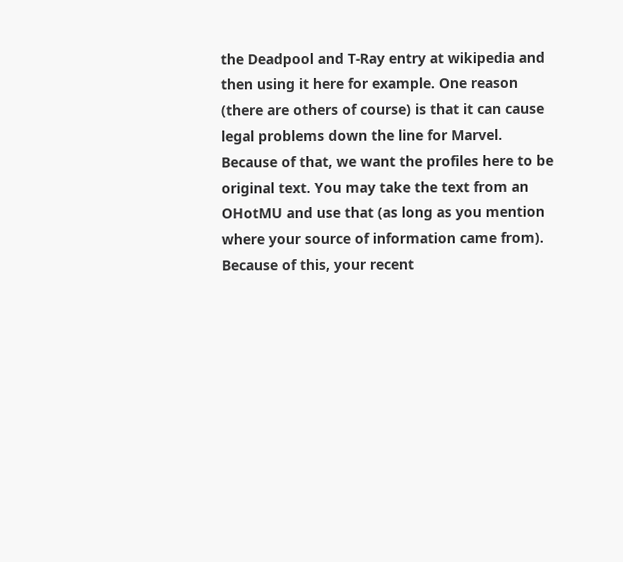the Deadpool and T-Ray entry at wikipedia and then using it here for example. One reason (there are others of course) is that it can cause legal problems down the line for Marvel. Because of that, we want the profiles here to be original text. You may take the text from an OHotMU and use that (as long as you mention where your source of information came from).
Because of this, your recent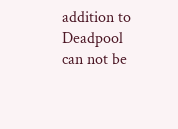addition to Deadpool can not be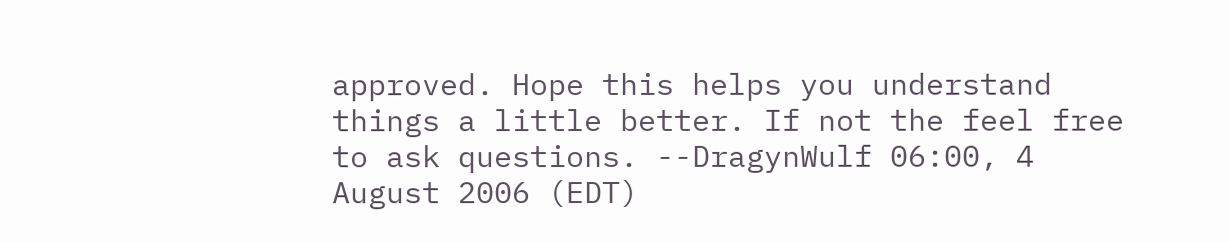approved. Hope this helps you understand things a little better. If not the feel free to ask questions. --DragynWulf 06:00, 4 August 2006 (EDT)